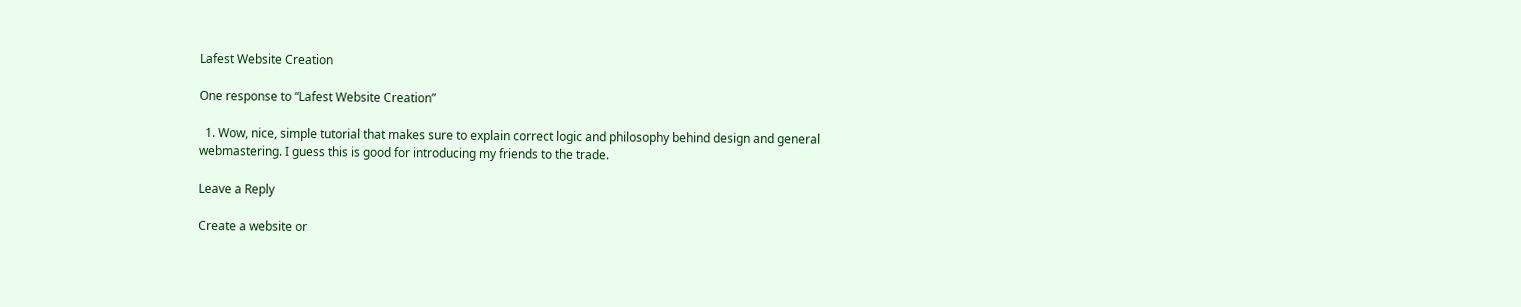Lafest Website Creation

One response to “Lafest Website Creation”

  1. Wow, nice, simple tutorial that makes sure to explain correct logic and philosophy behind design and general webmastering. I guess this is good for introducing my friends to the trade.

Leave a Reply

Create a website or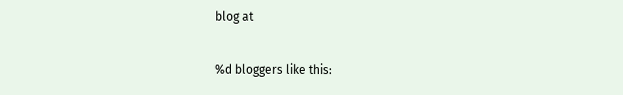blog at

%d bloggers like this: